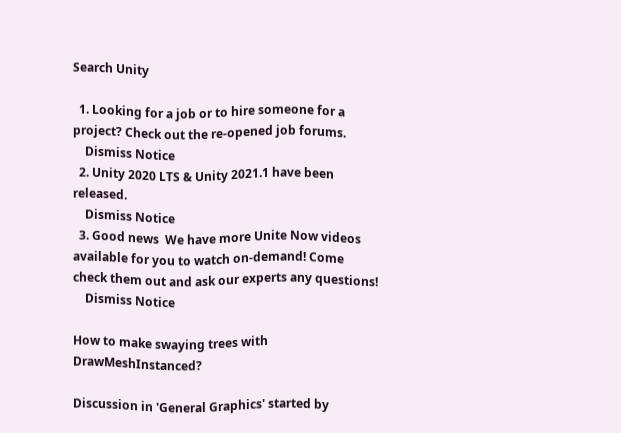Search Unity

  1. Looking for a job or to hire someone for a project? Check out the re-opened job forums.
    Dismiss Notice
  2. Unity 2020 LTS & Unity 2021.1 have been released.
    Dismiss Notice
  3. Good news  We have more Unite Now videos available for you to watch on-demand! Come check them out and ask our experts any questions!
    Dismiss Notice

How to make swaying trees with DrawMeshInstanced?

Discussion in 'General Graphics' started by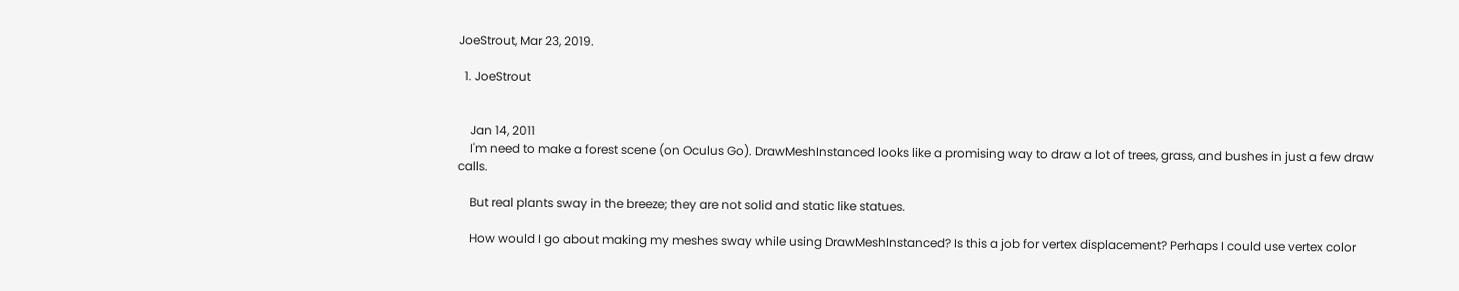JoeStrout, Mar 23, 2019.

  1. JoeStrout


    Jan 14, 2011
    I'm need to make a forest scene (on Oculus Go). DrawMeshInstanced looks like a promising way to draw a lot of trees, grass, and bushes in just a few draw calls.

    But real plants sway in the breeze; they are not solid and static like statues.

    How would I go about making my meshes sway while using DrawMeshInstanced? Is this a job for vertex displacement? Perhaps I could use vertex color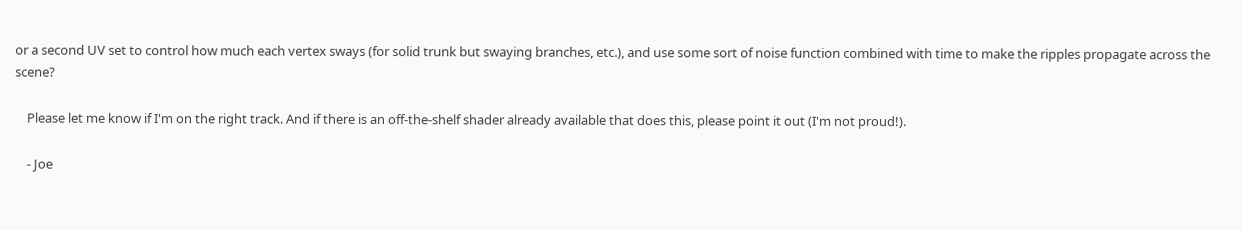or a second UV set to control how much each vertex sways (for solid trunk but swaying branches, etc.), and use some sort of noise function combined with time to make the ripples propagate across the scene?

    Please let me know if I'm on the right track. And if there is an off-the-shelf shader already available that does this, please point it out (I'm not proud!).

    - Joe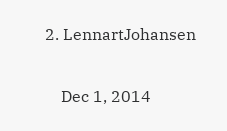2. LennartJohansen


    Dec 1, 2014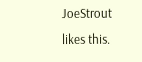JoeStrout likes this.